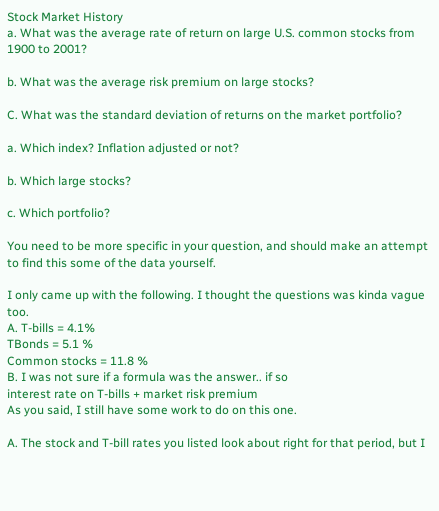Stock Market History
a. What was the average rate of return on large U.S. common stocks from 1900 to 2001?

b. What was the average risk premium on large stocks?

C. What was the standard deviation of returns on the market portfolio?

a. Which index? Inflation adjusted or not?

b. Which large stocks?

c. Which portfolio?

You need to be more specific in your question, and should make an attempt to find this some of the data yourself.

I only came up with the following. I thought the questions was kinda vague too.
A. T-bills = 4.1%
TBonds = 5.1 %
Common stocks = 11.8 %
B. I was not sure if a formula was the answer.. if so
interest rate on T-bills + market risk premium
As you said, I still have some work to do on this one.

A. The stock and T-bill rates you listed look about right for that period, but I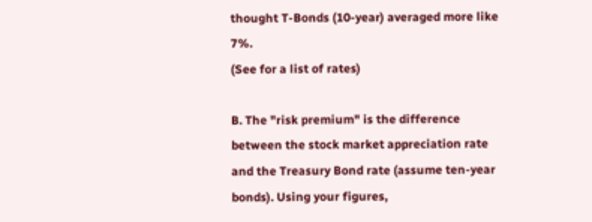thought T-Bonds (10-year) averaged more like 7%.
(See for a list of rates)

B. The "risk premium" is the difference between the stock market appreciation rate and the Treasury Bond rate (assume ten-year bonds). Using your figures,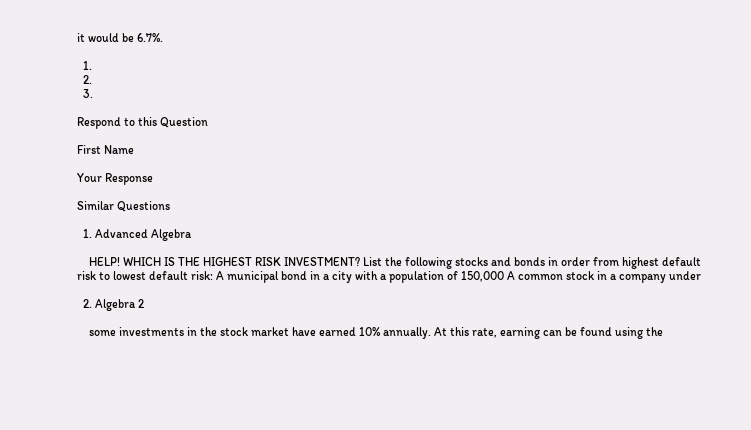it would be 6.7%.

  1.
  2.
  3.

Respond to this Question

First Name

Your Response

Similar Questions

  1. Advanced Algebra

    HELP! WHICH IS THE HIGHEST RISK INVESTMENT? List the following stocks and bonds in order from highest default risk to lowest default risk: A municipal bond in a city with a population of 150,000 A common stock in a company under

  2. Algebra 2

    some investments in the stock market have earned 10% annually. At this rate, earning can be found using the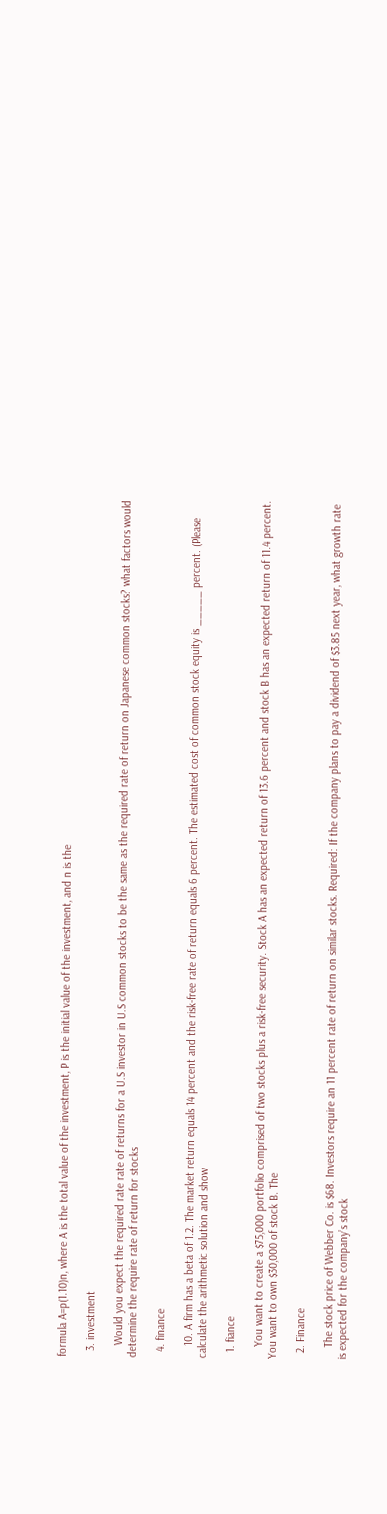formula A=p(1.10)n, where A is the total value of the investment, P is the initial value of the investment, and n is the

  3. investment

    Would you expect the required rate rate of returns for a U.S investor in U.S common stocks to be the same as the required rate of return on Japanese common stocks? what factors would determine the require rate of return for stocks

  4. finance

    10. A firm has a beta of 1.2. The market return equals 14 percent and the risk-free rate of return equals 6 percent. The estimated cost of common stock equity is _____ percent. (Please calculate the arithmetic solution and show

  1. fiance

    You want to create a $75,000 portfolio comprised of two stocks plus a risk-free security. Stock A has an expected return of 13.6 percent and stock B has an expected return of 11.4 percent. You want to own $30,000 of stock B. The

  2. Finance

    The stock price of Webber Co. is $68. Investors require an 11 percent rate of return on similar stocks. Required: If the company plans to pay a dividend of $3.85 next year, what growth rate is expected for the company’s stock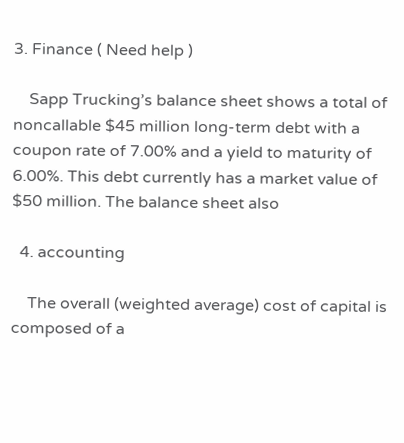3. Finance ( Need help )

    Sapp Trucking’s balance sheet shows a total of noncallable $45 million long-term debt with a coupon rate of 7.00% and a yield to maturity of 6.00%. This debt currently has a market value of $50 million. The balance sheet also

  4. accounting

    The overall (weighted average) cost of capital is composed of a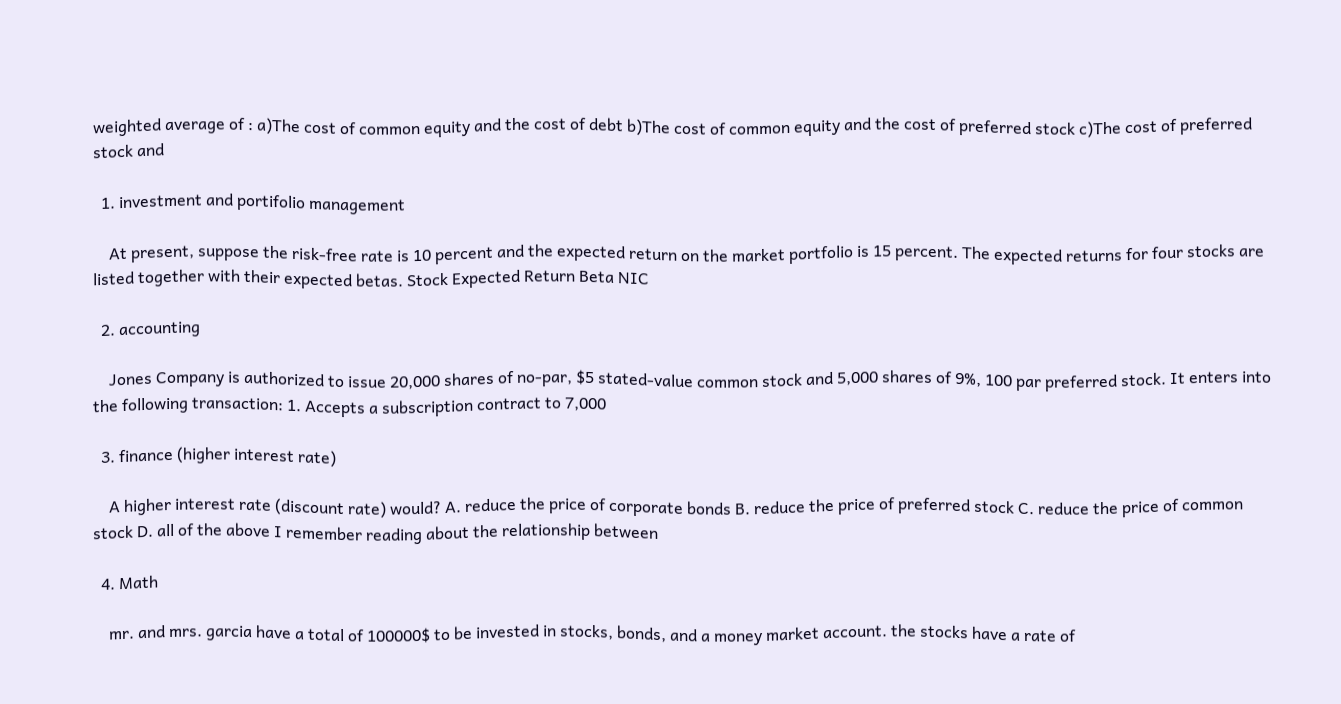weighted average of : a)The cost of common equity and the cost of debt b)The cost of common equity and the cost of preferred stock c)The cost of preferred stock and

  1. investment and portifolio management

    At present, suppose the risk-free rate is 10 percent and the expected return on the market portfolio is 15 percent. The expected returns for four stocks are listed together with their expected betas. Stock Expected Return Beta NIC

  2. accounting

    Jones Company is authorized to issue 20,000 shares of no-par, $5 stated-value common stock and 5,000 shares of 9%, 100 par preferred stock. It enters into the following transaction: 1. Accepts a subscription contract to 7,000

  3. finance (higher interest rate)

    A higher interest rate (discount rate) would? A. reduce the price of corporate bonds B. reduce the price of preferred stock C. reduce the price of common stock D. all of the above I remember reading about the relationship between

  4. Math

    mr. and mrs. garcia have a total of 100000$ to be invested in stocks, bonds, and a money market account. the stocks have a rate of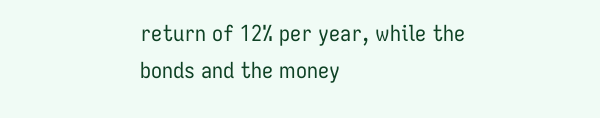return of 12% per year, while the bonds and the money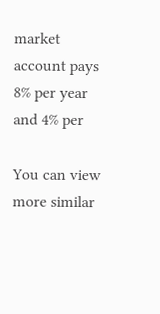market account pays 8% per year and 4% per

You can view more similar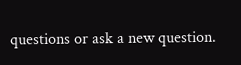questions or ask a new question.